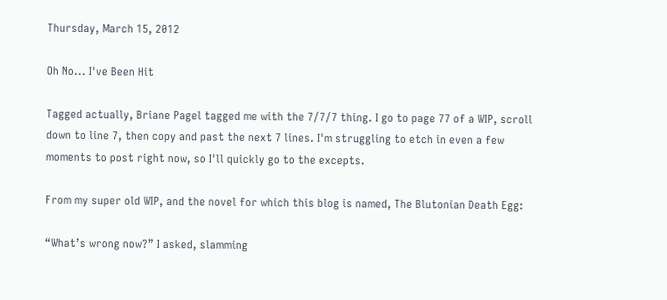Thursday, March 15, 2012

Oh No... I've Been Hit

Tagged actually, Briane Pagel tagged me with the 7/7/7 thing. I go to page 77 of a WIP, scroll down to line 7, then copy and past the next 7 lines. I'm struggling to etch in even a few moments to post right now, so I'll quickly go to the excepts.

From my super old WIP, and the novel for which this blog is named, The Blutonian Death Egg:

“What’s wrong now?” I asked, slamming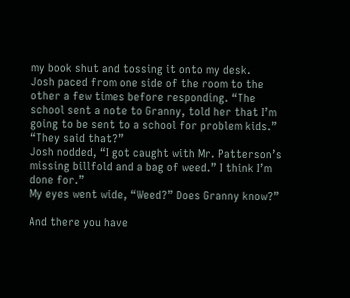my book shut and tossing it onto my desk.
Josh paced from one side of the room to the other a few times before responding. “The school sent a note to Granny, told her that I’m going to be sent to a school for problem kids.”
“They said that?”
Josh nodded, “I got caught with Mr. Patterson’s missing billfold and a bag of weed.” I think I’m done for.”
My eyes went wide, “Weed?” Does Granny know?”

And there you have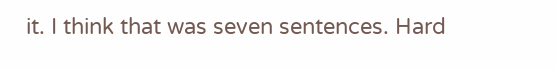it. I think that was seven sentences. Hard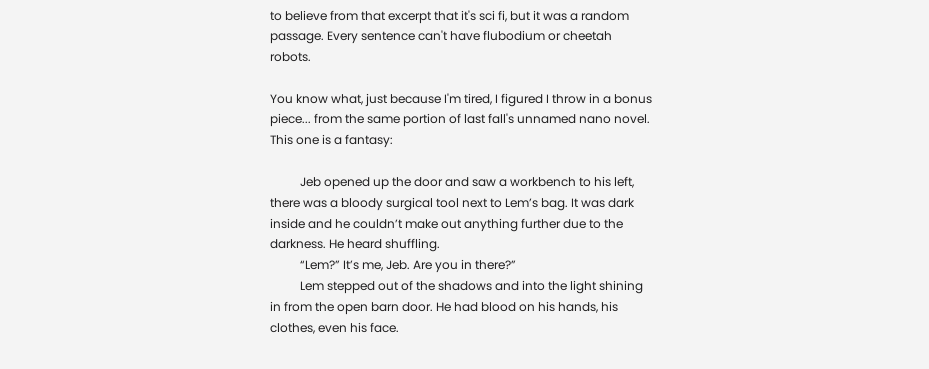to believe from that excerpt that it's sci fi, but it was a random passage. Every sentence can't have flubodium or cheetah robots.

You know what, just because I'm tired, I figured I throw in a bonus piece... from the same portion of last fall's unnamed nano novel. This one is a fantasy:

          Jeb opened up the door and saw a workbench to his left, there was a bloody surgical tool next to Lem’s bag. It was dark inside and he couldn’t make out anything further due to the darkness. He heard shuffling.
          “Lem?” It’s me, Jeb. Are you in there?”
          Lem stepped out of the shadows and into the light shining in from the open barn door. He had blood on his hands, his clothes, even his face.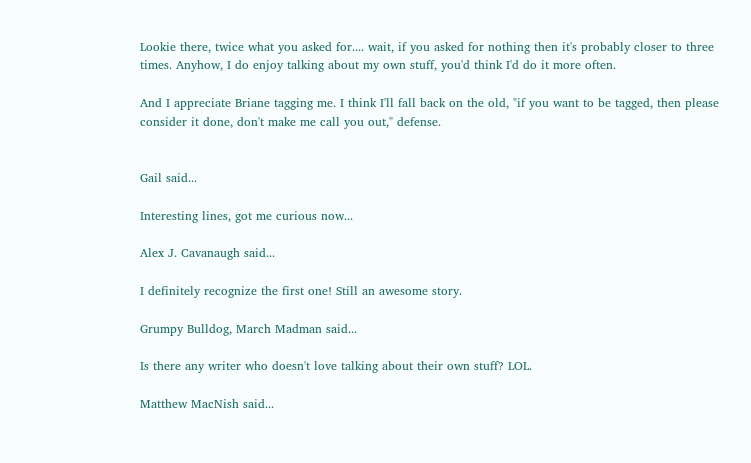Lookie there, twice what you asked for.... wait, if you asked for nothing then it's probably closer to three times. Anyhow, I do enjoy talking about my own stuff, you'd think I'd do it more often.

And I appreciate Briane tagging me. I think I'll fall back on the old, "if you want to be tagged, then please consider it done, don't make me call you out," defense.


Gail said...

Interesting lines, got me curious now...

Alex J. Cavanaugh said...

I definitely recognize the first one! Still an awesome story.

Grumpy Bulldog, March Madman said...

Is there any writer who doesn't love talking about their own stuff? LOL.

Matthew MacNish said...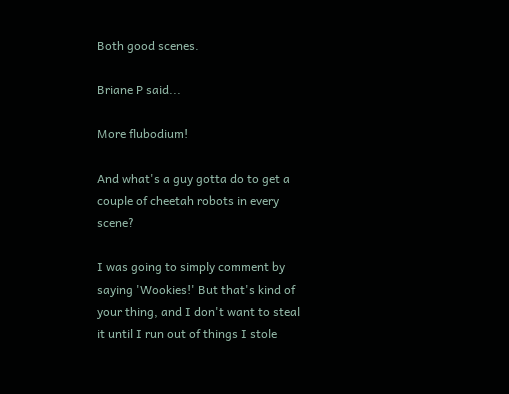Both good scenes.

Briane P said...

More flubodium!

And what's a guy gotta do to get a couple of cheetah robots in every scene?

I was going to simply comment by saying 'Wookies!' But that's kind of your thing, and I don't want to steal it until I run out of things I stole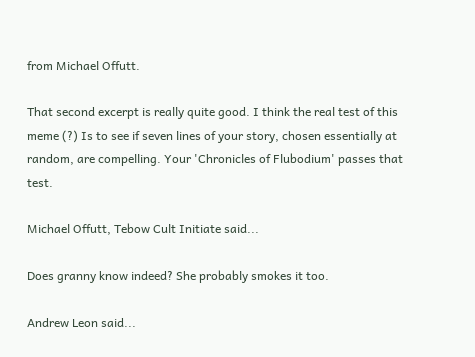from Michael Offutt.

That second excerpt is really quite good. I think the real test of this meme (?) Is to see if seven lines of your story, chosen essentially at random, are compelling. Your 'Chronicles of Flubodium' passes that test.

Michael Offutt, Tebow Cult Initiate said...

Does granny know indeed? She probably smokes it too.

Andrew Leon said...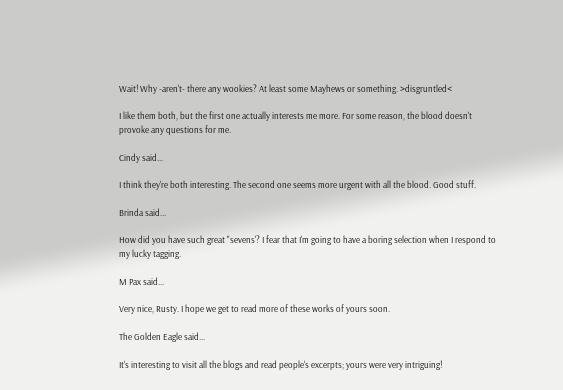Wait! Why -aren't- there any wookies? At least some Mayhews or something. >disgruntled<

I like them both, but the first one actually interests me more. For some reason, the blood doesn't provoke any questions for me.

Cindy said...

I think they're both interesting. The second one seems more urgent with all the blood. Good stuff.

Brinda said...

How did you have such great "sevens'? I fear that I'm going to have a boring selection when I respond to my lucky tagging.

M Pax said...

Very nice, Rusty. I hope we get to read more of these works of yours soon.

The Golden Eagle said...

It's interesting to visit all the blogs and read people's excerpts; yours were very intriguing!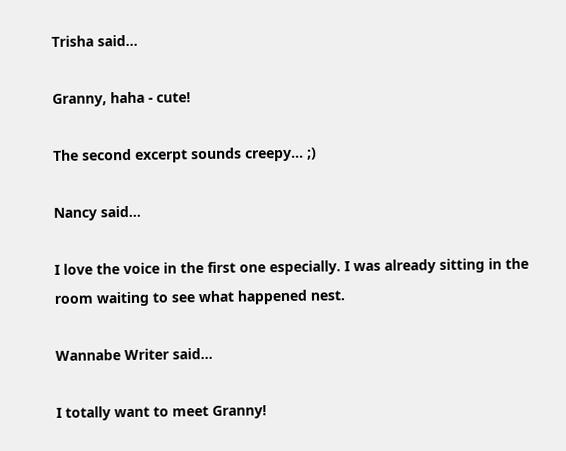Trisha said...

Granny, haha - cute!

The second excerpt sounds creepy... ;)

Nancy said...

I love the voice in the first one especially. I was already sitting in the room waiting to see what happened nest.

Wannabe Writer said...

I totally want to meet Granny!